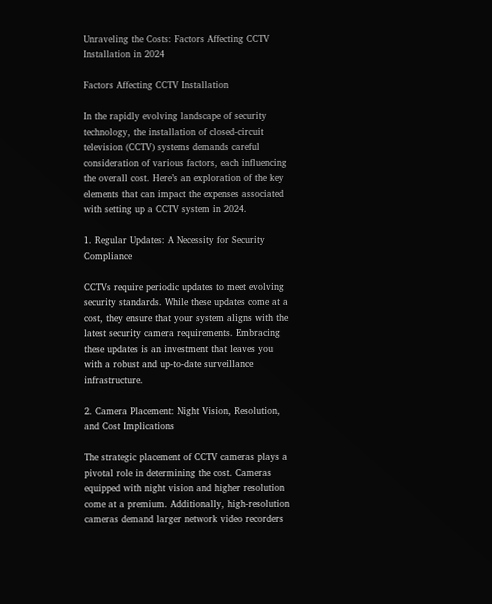Unraveling the Costs: Factors Affecting CCTV Installation in 2024

Factors Affecting CCTV Installation

In the rapidly evolving landscape of security technology, the installation of closed-circuit television (CCTV) systems demands careful consideration of various factors, each influencing the overall cost. Here’s an exploration of the key elements that can impact the expenses associated with setting up a CCTV system in 2024.

1. Regular Updates: A Necessity for Security Compliance

CCTVs require periodic updates to meet evolving security standards. While these updates come at a cost, they ensure that your system aligns with the latest security camera requirements. Embracing these updates is an investment that leaves you with a robust and up-to-date surveillance infrastructure.

2. Camera Placement: Night Vision, Resolution, and Cost Implications

The strategic placement of CCTV cameras plays a pivotal role in determining the cost. Cameras equipped with night vision and higher resolution come at a premium. Additionally, high-resolution cameras demand larger network video recorders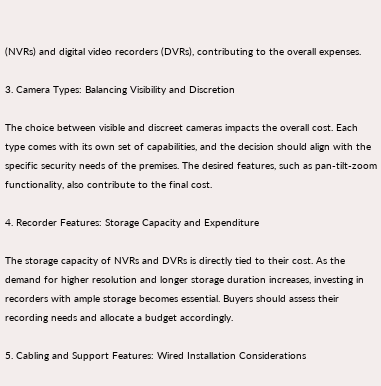(NVRs) and digital video recorders (DVRs), contributing to the overall expenses.

3. Camera Types: Balancing Visibility and Discretion

The choice between visible and discreet cameras impacts the overall cost. Each type comes with its own set of capabilities, and the decision should align with the specific security needs of the premises. The desired features, such as pan-tilt-zoom functionality, also contribute to the final cost.

4. Recorder Features: Storage Capacity and Expenditure

The storage capacity of NVRs and DVRs is directly tied to their cost. As the demand for higher resolution and longer storage duration increases, investing in recorders with ample storage becomes essential. Buyers should assess their recording needs and allocate a budget accordingly.

5. Cabling and Support Features: Wired Installation Considerations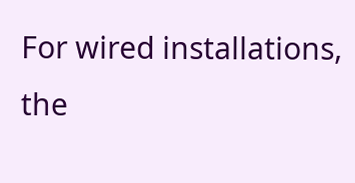For wired installations, the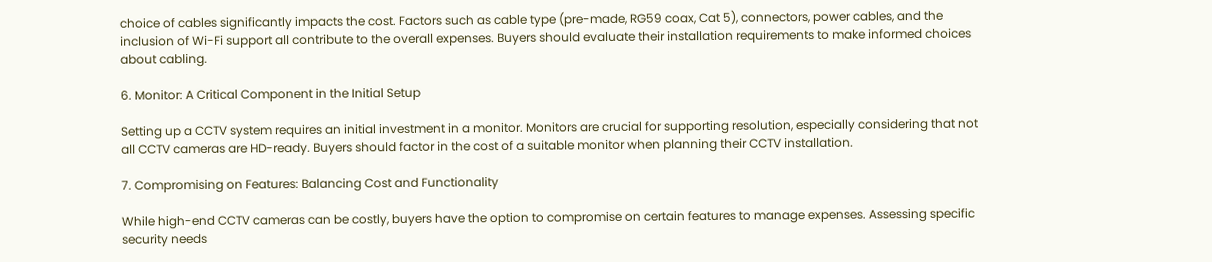choice of cables significantly impacts the cost. Factors such as cable type (pre-made, RG59 coax, Cat 5), connectors, power cables, and the inclusion of Wi-Fi support all contribute to the overall expenses. Buyers should evaluate their installation requirements to make informed choices about cabling.

6. Monitor: A Critical Component in the Initial Setup

Setting up a CCTV system requires an initial investment in a monitor. Monitors are crucial for supporting resolution, especially considering that not all CCTV cameras are HD-ready. Buyers should factor in the cost of a suitable monitor when planning their CCTV installation.

7. Compromising on Features: Balancing Cost and Functionality

While high-end CCTV cameras can be costly, buyers have the option to compromise on certain features to manage expenses. Assessing specific security needs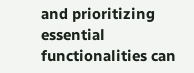and prioritizing essential functionalities can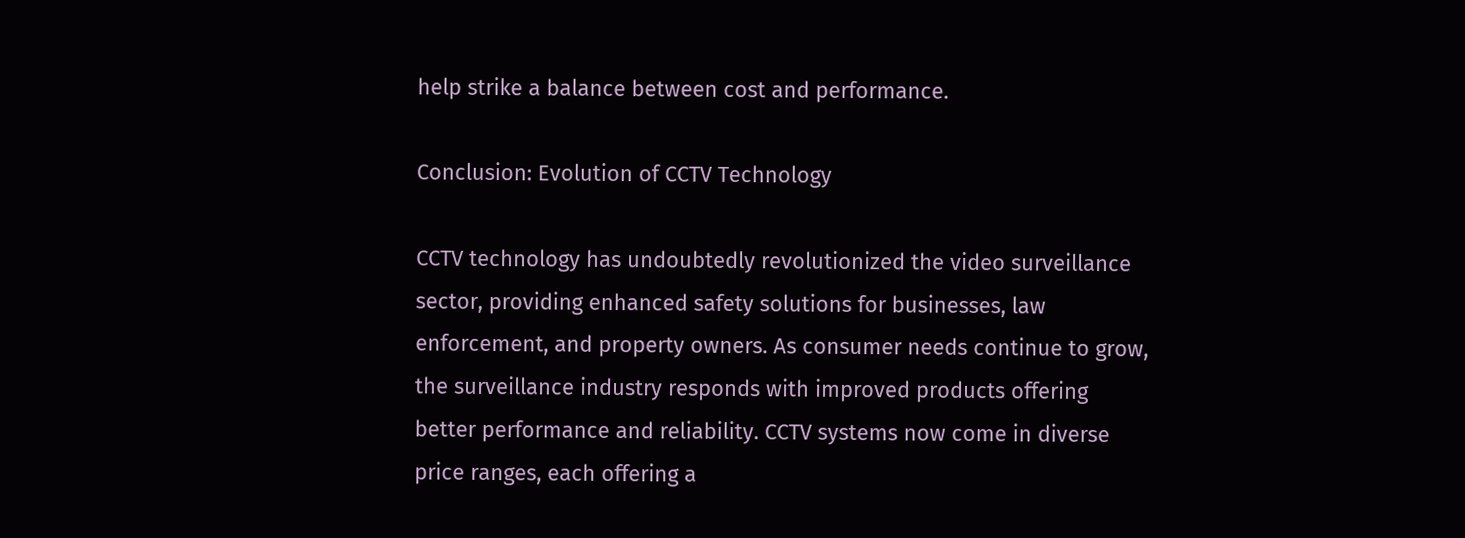help strike a balance between cost and performance.

Conclusion: Evolution of CCTV Technology

CCTV technology has undoubtedly revolutionized the video surveillance sector, providing enhanced safety solutions for businesses, law enforcement, and property owners. As consumer needs continue to grow, the surveillance industry responds with improved products offering better performance and reliability. CCTV systems now come in diverse price ranges, each offering a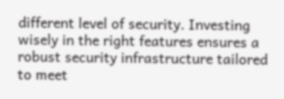different level of security. Investing wisely in the right features ensures a robust security infrastructure tailored to meet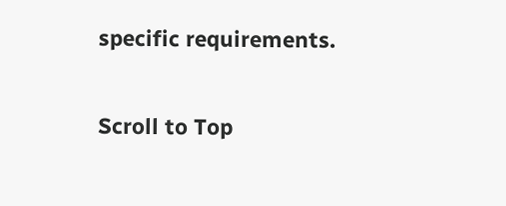specific requirements.

Scroll to Top